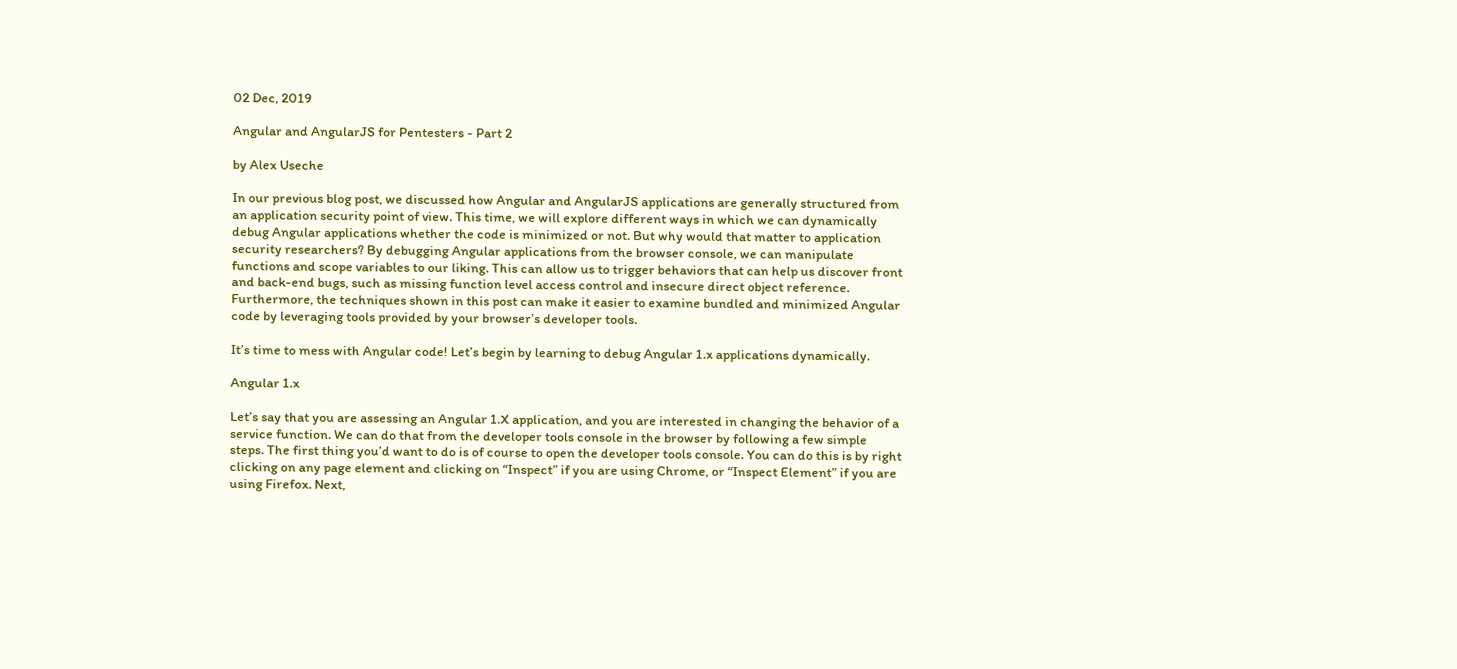02 Dec, 2019

Angular and AngularJS for Pentesters - Part 2

by Alex Useche

In our previous blog post, we discussed how Angular and AngularJS applications are generally structured from an application security point of view. This time, we will explore different ways in which we can dynamically debug Angular applications whether the code is minimized or not. But why would that matter to application security researchers? By debugging Angular applications from the browser console, we can manipulate functions and scope variables to our liking. This can allow us to trigger behaviors that can help us discover front and back-end bugs, such as missing function level access control and insecure direct object reference. Furthermore, the techniques shown in this post can make it easier to examine bundled and minimized Angular code by leveraging tools provided by your browser’s developer tools.

It’s time to mess with Angular code! Let’s begin by learning to debug Angular 1.x applications dynamically.

Angular 1.x

Let’s say that you are assessing an Angular 1.X application, and you are interested in changing the behavior of a service function. We can do that from the developer tools console in the browser by following a few simple steps. The first thing you’d want to do is of course to open the developer tools console. You can do this is by right clicking on any page element and clicking on “Inspect” if you are using Chrome, or “Inspect Element” if you are using Firefox. Next,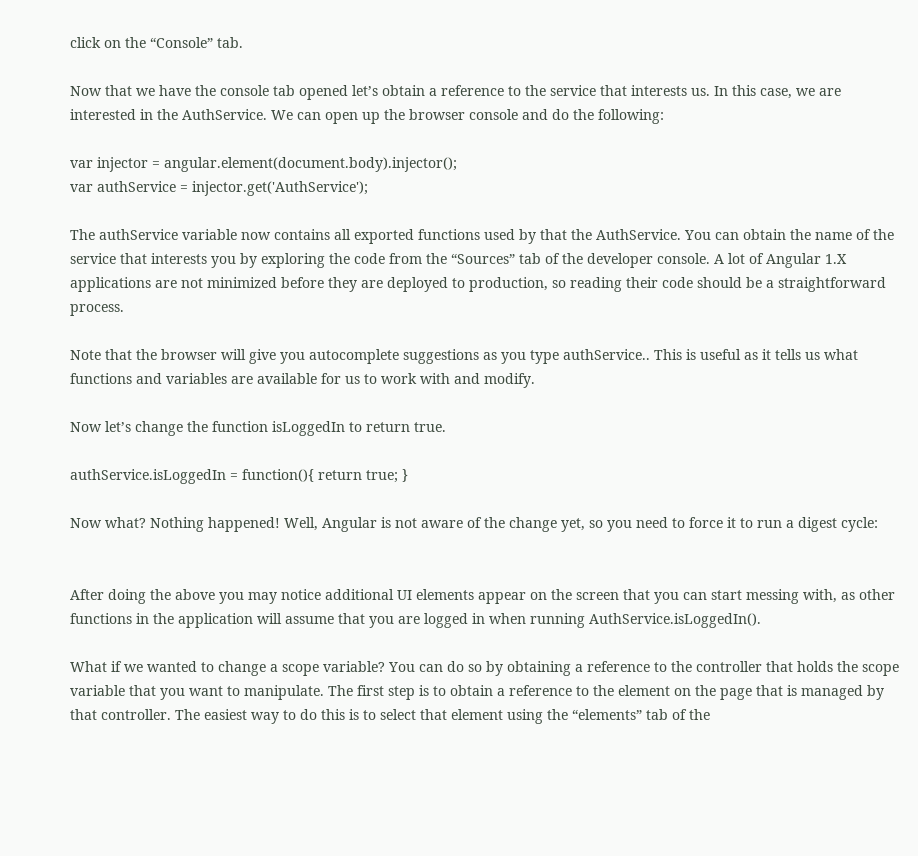click on the “Console” tab.

Now that we have the console tab opened let’s obtain a reference to the service that interests us. In this case, we are interested in the AuthService. We can open up the browser console and do the following:

var injector = angular.element(document.body).injector();
var authService = injector.get('AuthService');

The authService variable now contains all exported functions used by that the AuthService. You can obtain the name of the service that interests you by exploring the code from the “Sources” tab of the developer console. A lot of Angular 1.X applications are not minimized before they are deployed to production, so reading their code should be a straightforward process.

Note that the browser will give you autocomplete suggestions as you type authService.. This is useful as it tells us what functions and variables are available for us to work with and modify.

Now let’s change the function isLoggedIn to return true.

authService.isLoggedIn = function(){ return true; }

Now what? Nothing happened! Well, Angular is not aware of the change yet, so you need to force it to run a digest cycle:


After doing the above you may notice additional UI elements appear on the screen that you can start messing with, as other functions in the application will assume that you are logged in when running AuthService.isLoggedIn().

What if we wanted to change a scope variable? You can do so by obtaining a reference to the controller that holds the scope variable that you want to manipulate. The first step is to obtain a reference to the element on the page that is managed by that controller. The easiest way to do this is to select that element using the “elements” tab of the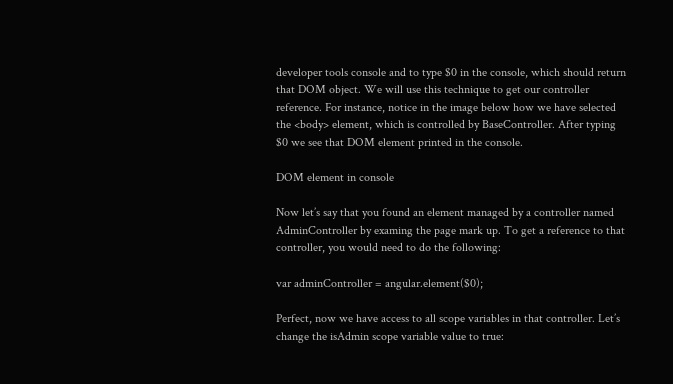developer tools console and to type $0 in the console, which should return that DOM object. We will use this technique to get our controller reference. For instance, notice in the image below how we have selected the <body> element, which is controlled by BaseController. After typing $0 we see that DOM element printed in the console.

DOM element in console

Now let’s say that you found an element managed by a controller named AdminController by examing the page mark up. To get a reference to that controller, you would need to do the following:

var adminController = angular.element($0);

Perfect, now we have access to all scope variables in that controller. Let’s change the isAdmin scope variable value to true: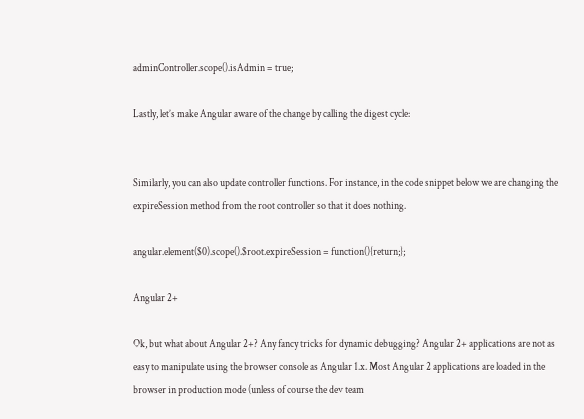adminController.scope().isAdmin = true;

Lastly, let’s make Angular aware of the change by calling the digest cycle:


Similarly, you can also update controller functions. For instance, in the code snippet below we are changing the expireSession method from the root controller so that it does nothing.

angular.element($0).scope().$root.expireSession = function(){return;};

Angular 2+

Ok, but what about Angular 2+? Any fancy tricks for dynamic debugging? Angular 2+ applications are not as easy to manipulate using the browser console as Angular 1.x. Most Angular 2 applications are loaded in the browser in production mode (unless of course the dev team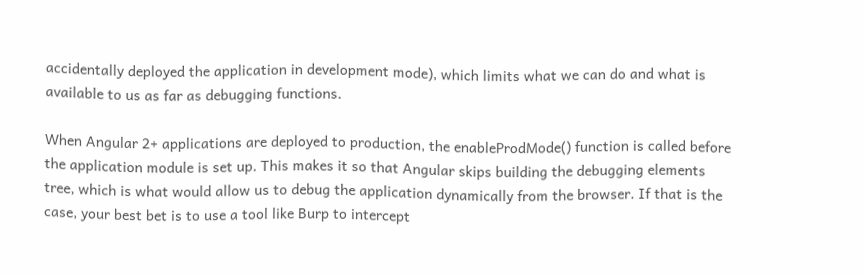accidentally deployed the application in development mode), which limits what we can do and what is available to us as far as debugging functions.

When Angular 2+ applications are deployed to production, the enableProdMode() function is called before the application module is set up. This makes it so that Angular skips building the debugging elements tree, which is what would allow us to debug the application dynamically from the browser. If that is the case, your best bet is to use a tool like Burp to intercept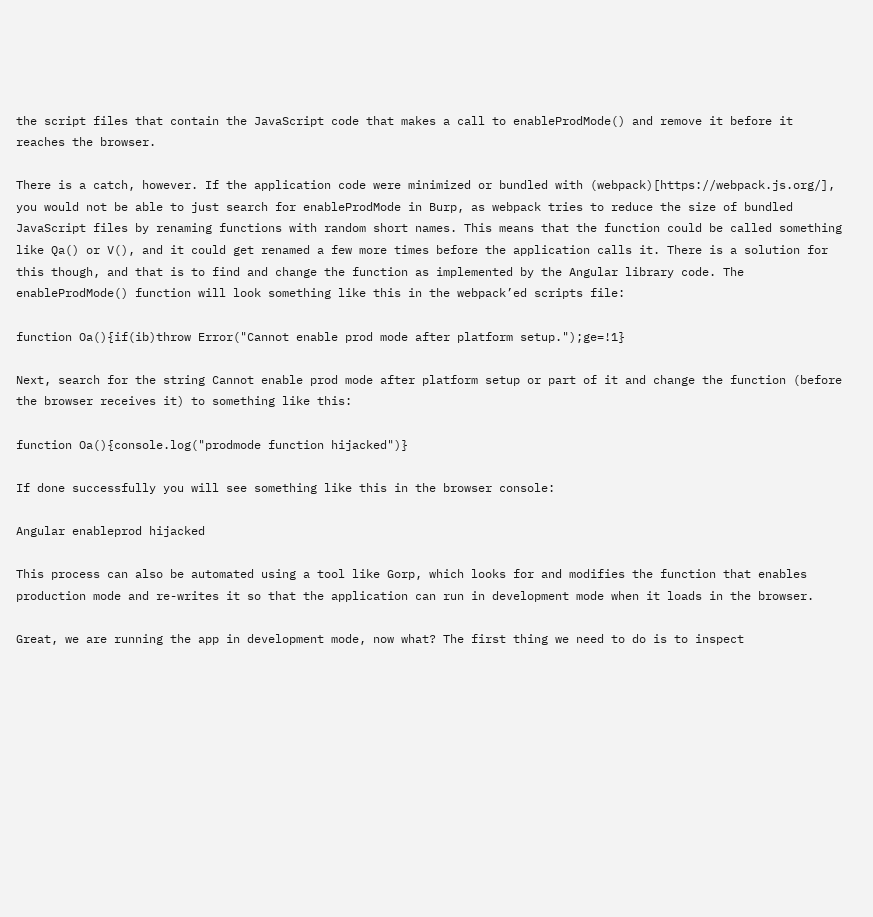the script files that contain the JavaScript code that makes a call to enableProdMode() and remove it before it reaches the browser.

There is a catch, however. If the application code were minimized or bundled with (webpack)[https://webpack.js.org/], you would not be able to just search for enableProdMode in Burp, as webpack tries to reduce the size of bundled JavaScript files by renaming functions with random short names. This means that the function could be called something like Qa() or V(), and it could get renamed a few more times before the application calls it. There is a solution for this though, and that is to find and change the function as implemented by the Angular library code. The enableProdMode() function will look something like this in the webpack’ed scripts file:

function Oa(){if(ib)throw Error("Cannot enable prod mode after platform setup.");ge=!1}

Next, search for the string Cannot enable prod mode after platform setup or part of it and change the function (before the browser receives it) to something like this:

function Oa(){console.log("prodmode function hijacked")}

If done successfully you will see something like this in the browser console:

Angular enableprod hijacked

This process can also be automated using a tool like Gorp, which looks for and modifies the function that enables production mode and re-writes it so that the application can run in development mode when it loads in the browser.

Great, we are running the app in development mode, now what? The first thing we need to do is to inspect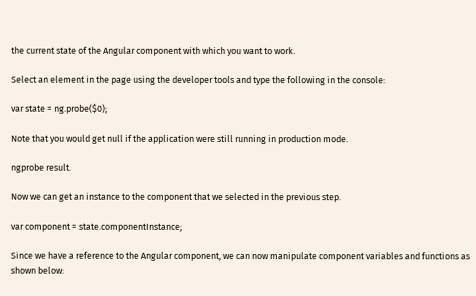the current state of the Angular component with which you want to work.

Select an element in the page using the developer tools and type the following in the console:

var state = ng.probe($0);

Note that you would get null if the application were still running in production mode.

ngprobe result.

Now we can get an instance to the component that we selected in the previous step.

var component = state.componentInstance;

Since we have a reference to the Angular component, we can now manipulate component variables and functions as shown below: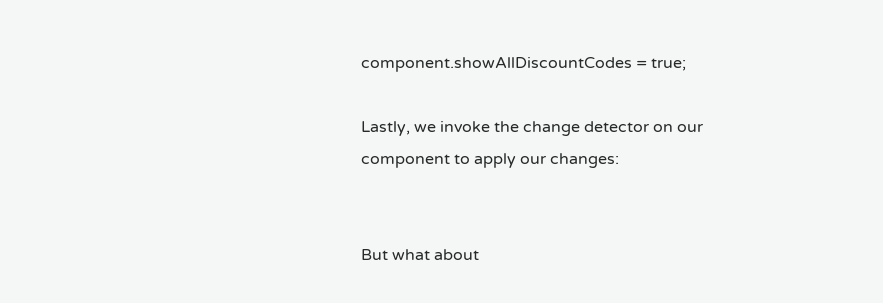component.showAllDiscountCodes = true;

Lastly, we invoke the change detector on our component to apply our changes:


But what about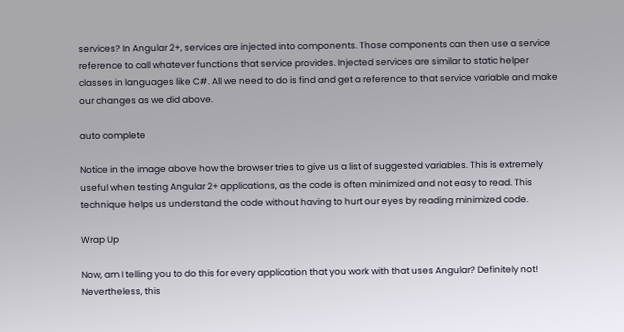services? In Angular 2+, services are injected into components. Those components can then use a service reference to call whatever functions that service provides. Injected services are similar to static helper classes in languages like C#. All we need to do is find and get a reference to that service variable and make our changes as we did above.

auto complete

Notice in the image above how the browser tries to give us a list of suggested variables. This is extremely useful when testing Angular 2+ applications, as the code is often minimized and not easy to read. This technique helps us understand the code without having to hurt our eyes by reading minimized code.

Wrap Up

Now, am I telling you to do this for every application that you work with that uses Angular? Definitely not! Nevertheless, this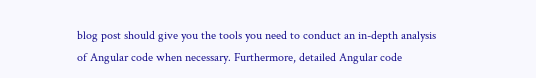blog post should give you the tools you need to conduct an in-depth analysis of Angular code when necessary. Furthermore, detailed Angular code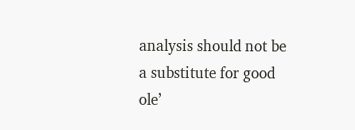analysis should not be a substitute for good ole’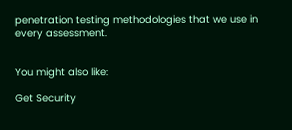penetration testing methodologies that we use in every assessment.


You might also like:

Get Security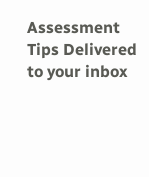Assessment Tips Delivered to your inbox